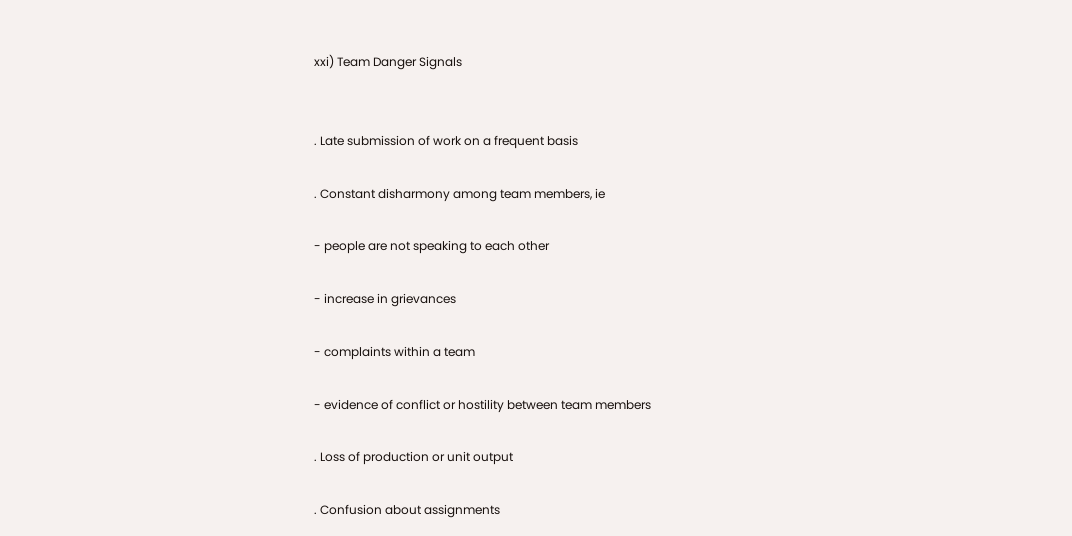xxi) Team Danger Signals


. Late submission of work on a frequent basis

. Constant disharmony among team members, ie

- people are not speaking to each other

- increase in grievances

- complaints within a team

- evidence of conflict or hostility between team members

. Loss of production or unit output

. Confusion about assignments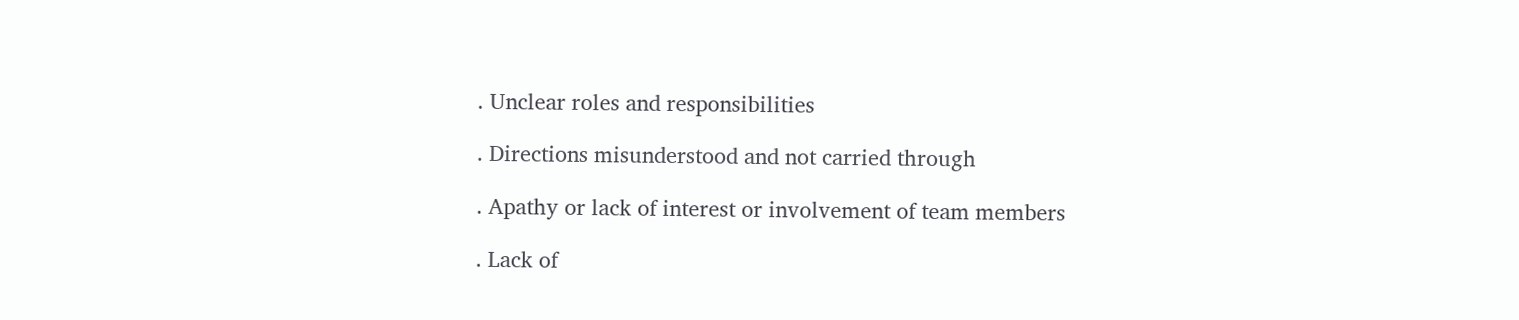. Unclear roles and responsibilities

. Directions misunderstood and not carried through

. Apathy or lack of interest or involvement of team members

. Lack of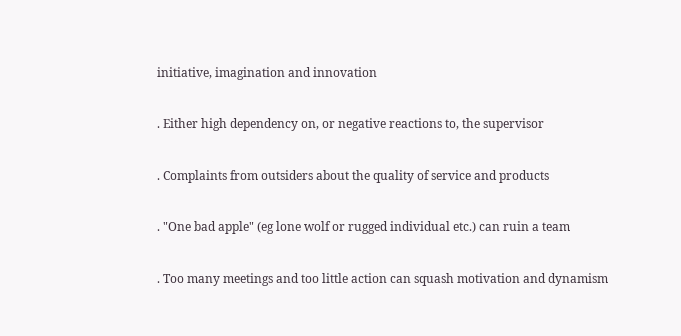initiative, imagination and innovation

. Either high dependency on, or negative reactions to, the supervisor

. Complaints from outsiders about the quality of service and products

. "One bad apple" (eg lone wolf or rugged individual etc.) can ruin a team

. Too many meetings and too little action can squash motivation and dynamism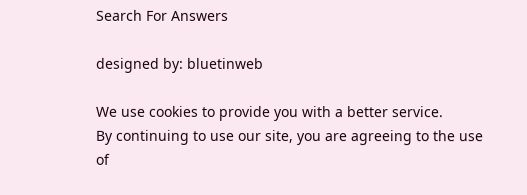Search For Answers

designed by: bluetinweb

We use cookies to provide you with a better service.
By continuing to use our site, you are agreeing to the use of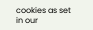cookies as set in our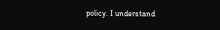policy. I understand